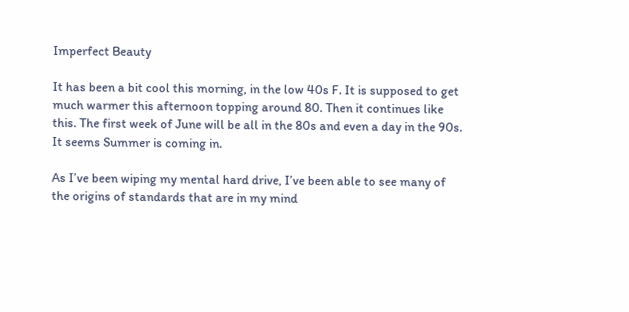Imperfect Beauty

It has been a bit cool this morning, in the low 40s F. It is supposed to get much warmer this afternoon topping around 80. Then it continues like this. The first week of June will be all in the 80s and even a day in the 90s. It seems Summer is coming in.

As I’ve been wiping my mental hard drive, I’ve been able to see many of the origins of standards that are in my mind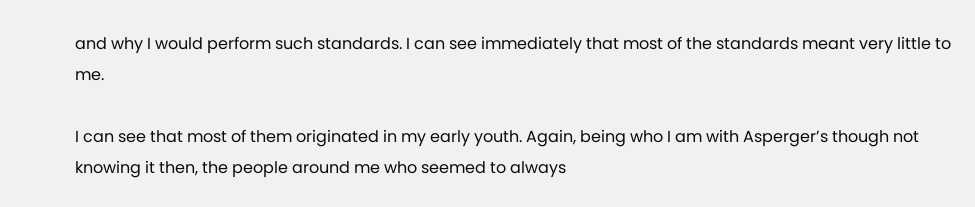and why I would perform such standards. I can see immediately that most of the standards meant very little to me.

I can see that most of them originated in my early youth. Again, being who I am with Asperger’s though not knowing it then, the people around me who seemed to always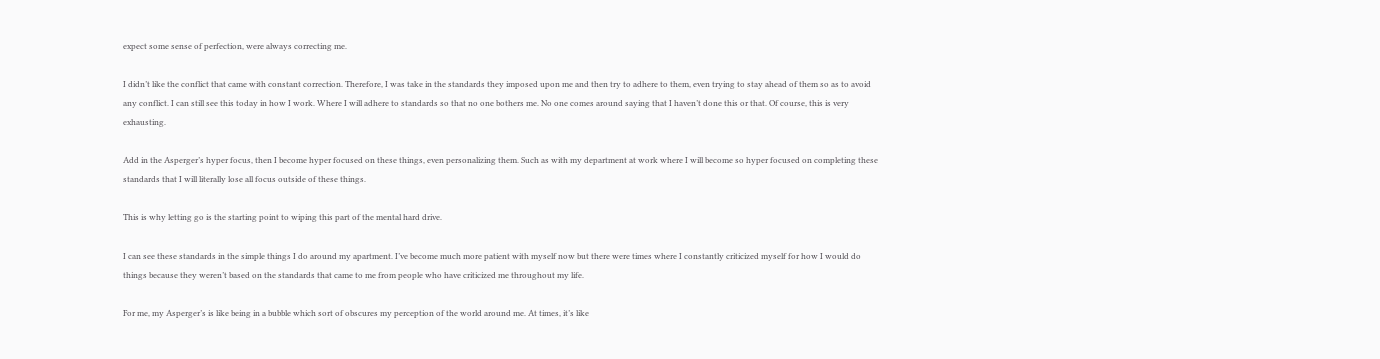expect some sense of perfection, were always correcting me.

I didn’t like the conflict that came with constant correction. Therefore, I was take in the standards they imposed upon me and then try to adhere to them, even trying to stay ahead of them so as to avoid any conflict. I can still see this today in how I work. Where I will adhere to standards so that no one bothers me. No one comes around saying that I haven’t done this or that. Of course, this is very exhausting.

Add in the Asperger’s hyper focus, then I become hyper focused on these things, even personalizing them. Such as with my department at work where I will become so hyper focused on completing these standards that I will literally lose all focus outside of these things.

This is why letting go is the starting point to wiping this part of the mental hard drive.

I can see these standards in the simple things I do around my apartment. I’ve become much more patient with myself now but there were times where I constantly criticized myself for how I would do things because they weren’t based on the standards that came to me from people who have criticized me throughout my life.

For me, my Asperger’s is like being in a bubble which sort of obscures my perception of the world around me. At times, it’s like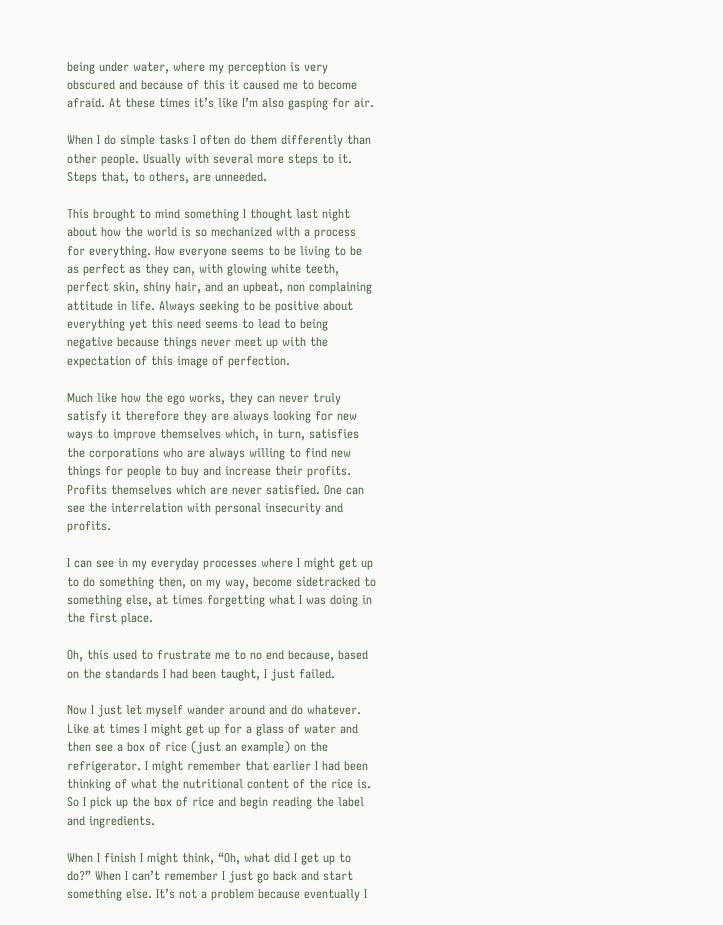being under water, where my perception is very obscured and because of this it caused me to become afraid. At these times it’s like I’m also gasping for air.

When I do simple tasks I often do them differently than other people. Usually with several more steps to it. Steps that, to others, are unneeded.

This brought to mind something I thought last night about how the world is so mechanized with a process for everything. How everyone seems to be living to be as perfect as they can, with glowing white teeth, perfect skin, shiny hair, and an upbeat, non complaining attitude in life. Always seeking to be positive about everything yet this need seems to lead to being negative because things never meet up with the expectation of this image of perfection.

Much like how the ego works, they can never truly satisfy it therefore they are always looking for new ways to improve themselves which, in turn, satisfies the corporations who are always willing to find new things for people to buy and increase their profits. Profits themselves which are never satisfied. One can see the interrelation with personal insecurity and profits.

I can see in my everyday processes where I might get up to do something then, on my way, become sidetracked to something else, at times forgetting what I was doing in the first place.

Oh, this used to frustrate me to no end because, based on the standards I had been taught, I just failed.

Now I just let myself wander around and do whatever. Like at times I might get up for a glass of water and then see a box of rice (just an example) on the refrigerator. I might remember that earlier I had been thinking of what the nutritional content of the rice is. So I pick up the box of rice and begin reading the label and ingredients.

When I finish I might think, “Oh, what did I get up to do?” When I can’t remember I just go back and start something else. It’s not a problem because eventually I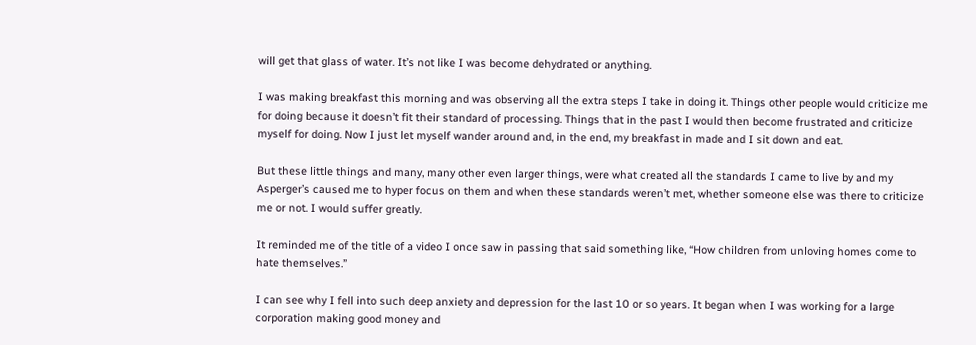will get that glass of water. It’s not like I was become dehydrated or anything.

I was making breakfast this morning and was observing all the extra steps I take in doing it. Things other people would criticize me for doing because it doesn’t fit their standard of processing. Things that in the past I would then become frustrated and criticize myself for doing. Now I just let myself wander around and, in the end, my breakfast in made and I sit down and eat.

But these little things and many, many other even larger things, were what created all the standards I came to live by and my Asperger’s caused me to hyper focus on them and when these standards weren’t met, whether someone else was there to criticize me or not. I would suffer greatly.

It reminded me of the title of a video I once saw in passing that said something like, “How children from unloving homes come to hate themselves.”

I can see why I fell into such deep anxiety and depression for the last 10 or so years. It began when I was working for a large corporation making good money and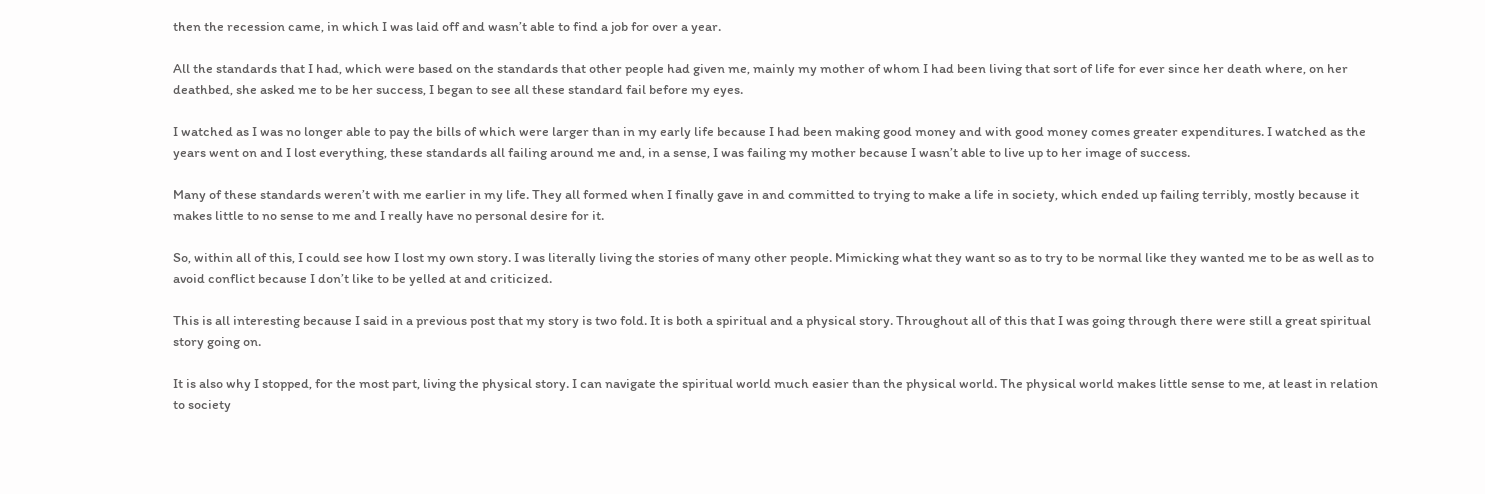then the recession came, in which I was laid off and wasn’t able to find a job for over a year.

All the standards that I had, which were based on the standards that other people had given me, mainly my mother of whom I had been living that sort of life for ever since her death where, on her deathbed, she asked me to be her success, I began to see all these standard fail before my eyes.

I watched as I was no longer able to pay the bills of which were larger than in my early life because I had been making good money and with good money comes greater expenditures. I watched as the years went on and I lost everything, these standards all failing around me and, in a sense, I was failing my mother because I wasn’t able to live up to her image of success.

Many of these standards weren’t with me earlier in my life. They all formed when I finally gave in and committed to trying to make a life in society, which ended up failing terribly, mostly because it makes little to no sense to me and I really have no personal desire for it.

So, within all of this, I could see how I lost my own story. I was literally living the stories of many other people. Mimicking what they want so as to try to be normal like they wanted me to be as well as to avoid conflict because I don’t like to be yelled at and criticized.

This is all interesting because I said in a previous post that my story is two fold. It is both a spiritual and a physical story. Throughout all of this that I was going through there were still a great spiritual story going on.

It is also why I stopped, for the most part, living the physical story. I can navigate the spiritual world much easier than the physical world. The physical world makes little sense to me, at least in relation to society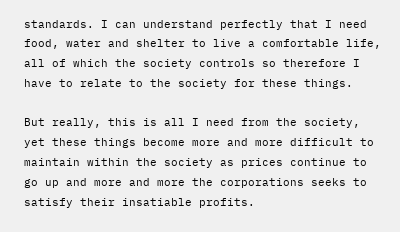standards. I can understand perfectly that I need food, water and shelter to live a comfortable life, all of which the society controls so therefore I have to relate to the society for these things.

But really, this is all I need from the society, yet these things become more and more difficult to maintain within the society as prices continue to go up and more and more the corporations seeks to satisfy their insatiable profits.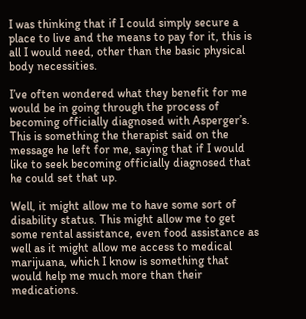I was thinking that if I could simply secure a place to live and the means to pay for it, this is all I would need, other than the basic physical body necessities.

I’ve often wondered what they benefit for me would be in going through the process of becoming officially diagnosed with Asperger’s. This is something the therapist said on the message he left for me, saying that if I would like to seek becoming officially diagnosed that he could set that up.

Well, it might allow me to have some sort of disability status. This might allow me to get some rental assistance, even food assistance as well as it might allow me access to medical marijuana, which I know is something that would help me much more than their medications.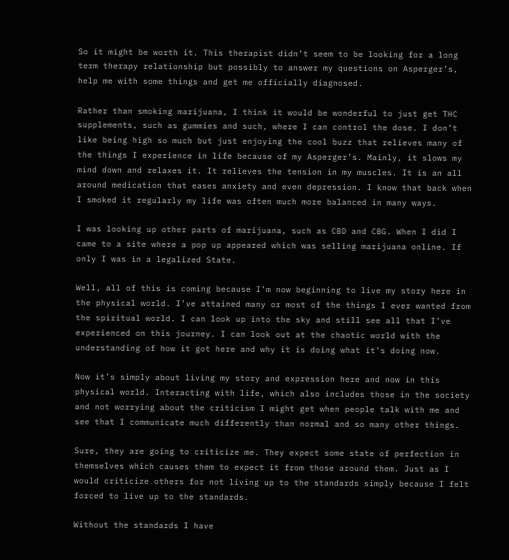So it might be worth it. This therapist didn’t seem to be looking for a long term therapy relationship but possibly to answer my questions on Asperger’s, help me with some things and get me officially diagnosed.

Rather than smoking marijuana, I think it would be wonderful to just get THC supplements, such as gummies and such, where I can control the dose. I don’t like being high so much but just enjoying the cool buzz that relieves many of the things I experience in life because of my Asperger’s. Mainly, it slows my mind down and relaxes it. It relieves the tension in my muscles. It is an all around medication that eases anxiety and even depression. I know that back when I smoked it regularly my life was often much more balanced in many ways.

I was looking up other parts of marijuana, such as CBD and CBG. When I did I came to a site where a pop up appeared which was selling marijuana online. If only I was in a legalized State.

Well, all of this is coming because I’m now beginning to live my story here in the physical world. I’ve attained many or most of the things I ever wanted from the spiritual world. I can look up into the sky and still see all that I’ve experienced on this journey. I can look out at the chaotic world with the understanding of how it got here and why it is doing what it’s doing now.

Now it’s simply about living my story and expression here and now in this physical world. Interacting with life, which also includes those in the society and not worrying about the criticism I might get when people talk with me and see that I communicate much differently than normal and so many other things.

Sure, they are going to criticize me. They expect some state of perfection in themselves which causes them to expect it from those around them. Just as I would criticize others for not living up to the standards simply because I felt forced to live up to the standards.

Without the standards I have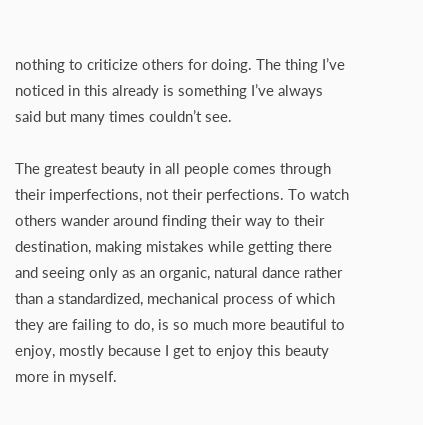nothing to criticize others for doing. The thing I’ve noticed in this already is something I’ve always said but many times couldn’t see.

The greatest beauty in all people comes through their imperfections, not their perfections. To watch others wander around finding their way to their destination, making mistakes while getting there and seeing only as an organic, natural dance rather than a standardized, mechanical process of which they are failing to do, is so much more beautiful to enjoy, mostly because I get to enjoy this beauty more in myself.